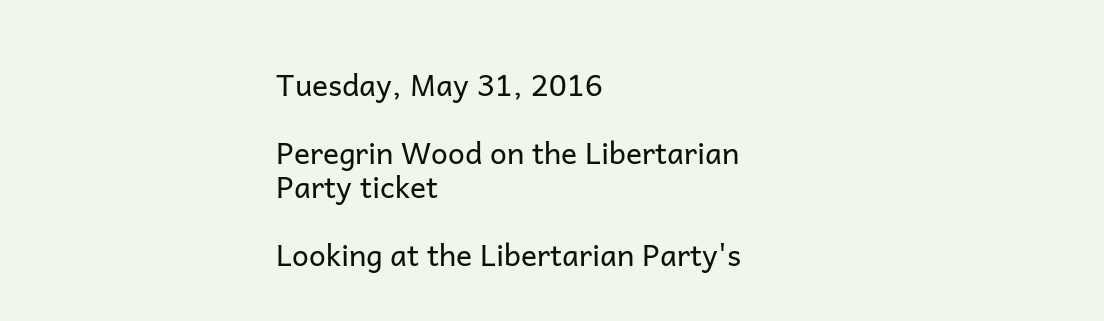Tuesday, May 31, 2016

Peregrin Wood on the Libertarian Party ticket

Looking at the Libertarian Party's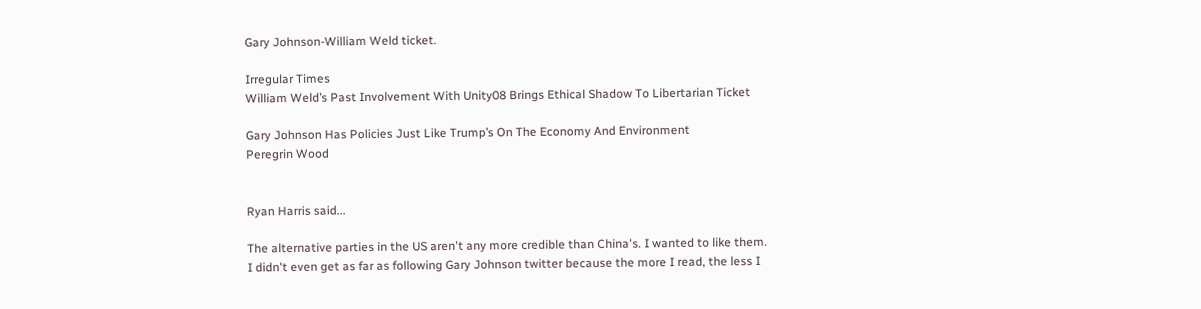Gary Johnson-William Weld ticket.

Irregular Times
William Weld’s Past Involvement With Unity08 Brings Ethical Shadow To Libertarian Ticket

Gary Johnson Has Policies Just Like Trump’s On The Economy And Environment
Peregrin Wood


Ryan Harris said...

The alternative parties in the US aren't any more credible than China's. I wanted to like them.
I didn't even get as far as following Gary Johnson twitter because the more I read, the less I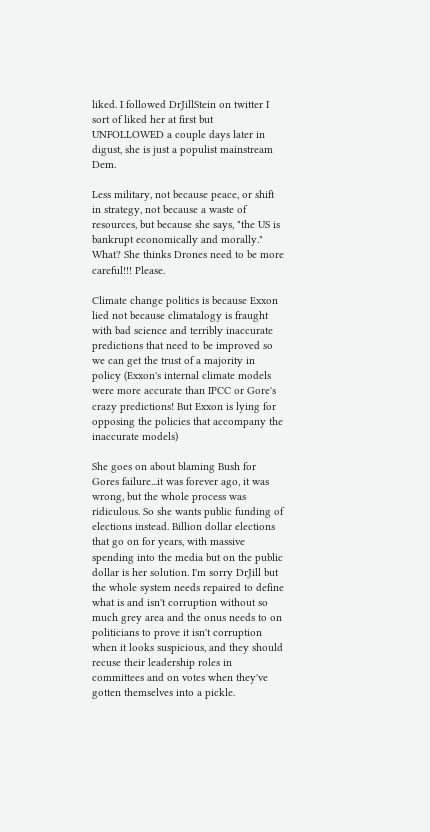liked. I followed DrJillStein on twitter I sort of liked her at first but UNFOLLOWED a couple days later in digust, she is just a populist mainstream Dem.

Less military, not because peace, or shift in strategy, not because a waste of resources, but because she says, "the US is bankrupt economically and morally." What? She thinks Drones need to be more careful!!! Please.

Climate change politics is because Exxon lied not because climatalogy is fraught with bad science and terribly inaccurate predictions that need to be improved so we can get the trust of a majority in policy (Exxon's internal climate models were more accurate than IPCC or Gore's crazy predictions! But Exxon is lying for opposing the policies that accompany the inaccurate models)

She goes on about blaming Bush for Gores failure...it was forever ago, it was wrong, but the whole process was ridiculous. So she wants public funding of elections instead. Billion dollar elections that go on for years, with massive spending into the media but on the public dollar is her solution. I'm sorry DrJill but the whole system needs repaired to define what is and isn't corruption without so much grey area and the onus needs to on politicians to prove it isn't corruption when it looks suspicious, and they should recuse their leadership roles in committees and on votes when they've gotten themselves into a pickle.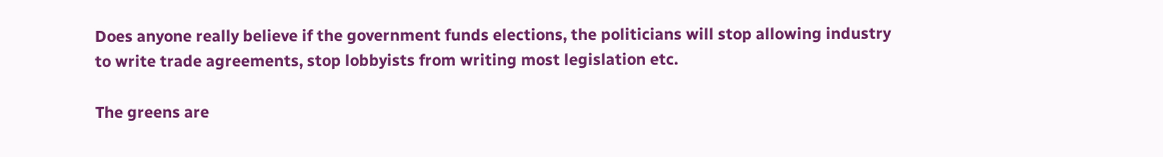Does anyone really believe if the government funds elections, the politicians will stop allowing industry to write trade agreements, stop lobbyists from writing most legislation etc.

The greens are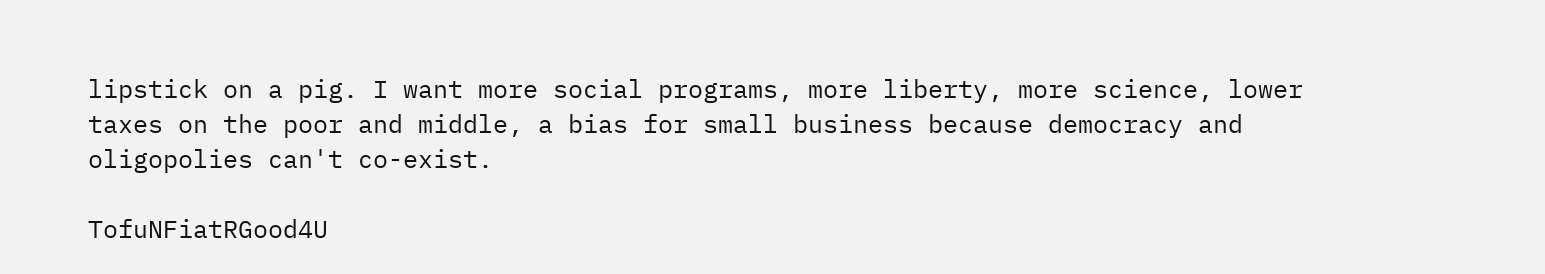lipstick on a pig. I want more social programs, more liberty, more science, lower taxes on the poor and middle, a bias for small business because democracy and oligopolies can't co-exist.

TofuNFiatRGood4U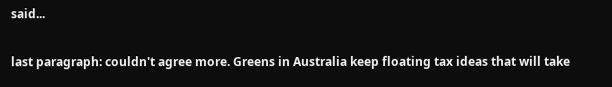said...


last paragraph: couldn't agree more. Greens in Australia keep floating tax ideas that will take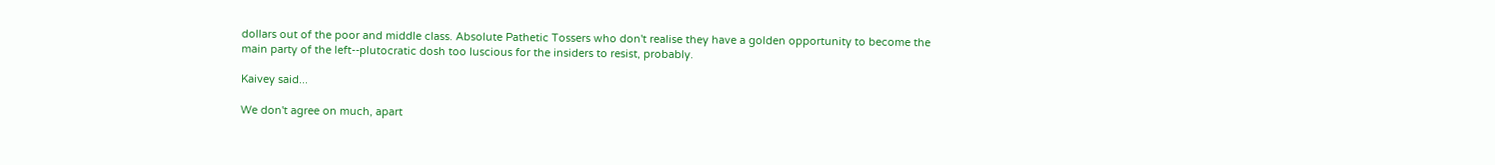dollars out of the poor and middle class. Absolute Pathetic Tossers who don't realise they have a golden opportunity to become the main party of the left--plutocratic dosh too luscious for the insiders to resist, probably.

Kaivey said...

We don't agree on much, apart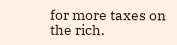for more taxes on the rich.